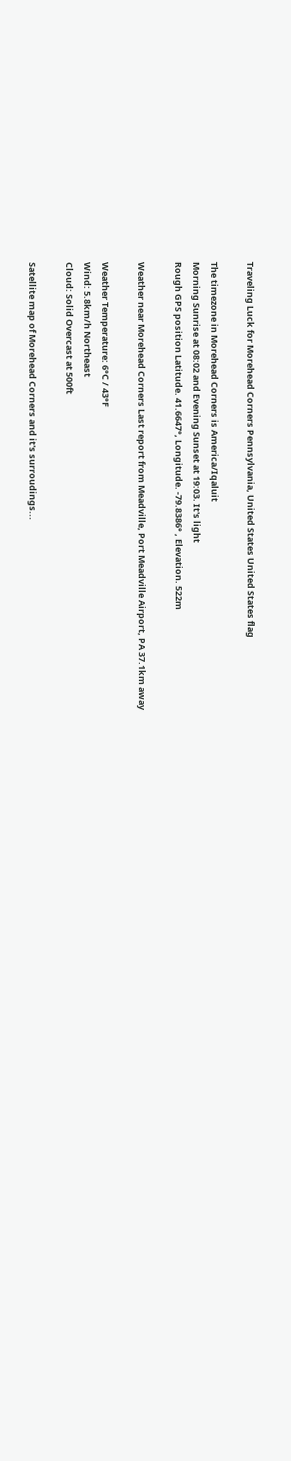Traveling Luck for Morehead Corners Pennsylvania, United States United States flag

The timezone in Morehead Corners is America/Iqaluit
Morning Sunrise at 08:02 and Evening Sunset at 19:03. It's light
Rough GPS position Latitude. 41.6647°, Longitude. -79.8386° , Elevation. 522m

Weather near Morehead Corners Last report from Meadville, Port Meadville Airport, PA 37.1km away

Weather Temperature: 6°C / 43°F
Wind: 5.8km/h Northeast
Cloud: Solid Overcast at 500ft

Satellite map of Morehead Corners and it's surroudings...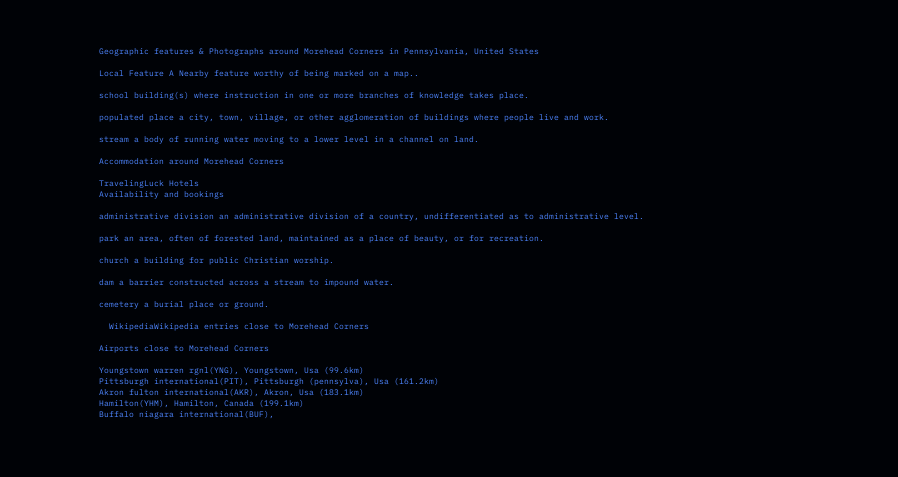Geographic features & Photographs around Morehead Corners in Pennsylvania, United States

Local Feature A Nearby feature worthy of being marked on a map..

school building(s) where instruction in one or more branches of knowledge takes place.

populated place a city, town, village, or other agglomeration of buildings where people live and work.

stream a body of running water moving to a lower level in a channel on land.

Accommodation around Morehead Corners

TravelingLuck Hotels
Availability and bookings

administrative division an administrative division of a country, undifferentiated as to administrative level.

park an area, often of forested land, maintained as a place of beauty, or for recreation.

church a building for public Christian worship.

dam a barrier constructed across a stream to impound water.

cemetery a burial place or ground.

  WikipediaWikipedia entries close to Morehead Corners

Airports close to Morehead Corners

Youngstown warren rgnl(YNG), Youngstown, Usa (99.6km)
Pittsburgh international(PIT), Pittsburgh (pennsylva), Usa (161.2km)
Akron fulton international(AKR), Akron, Usa (183.1km)
Hamilton(YHM), Hamilton, Canada (199.1km)
Buffalo niagara international(BUF),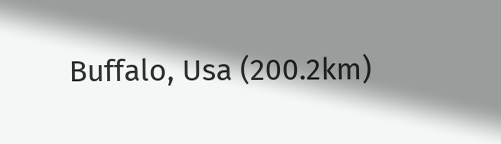Buffalo, Usa (200.2km)